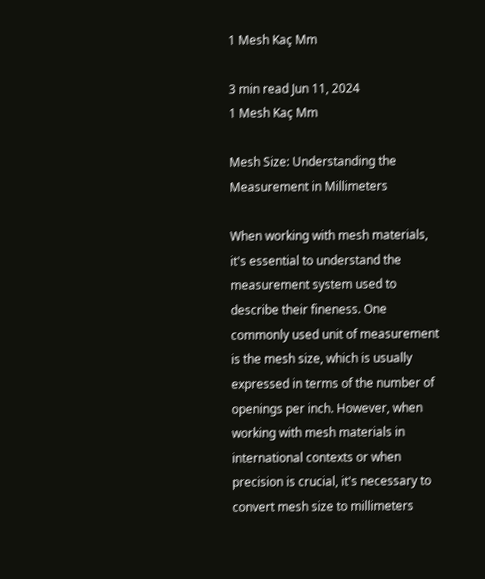1 Mesh Kaç Mm

3 min read Jun 11, 2024
1 Mesh Kaç Mm

Mesh Size: Understanding the Measurement in Millimeters

When working with mesh materials, it's essential to understand the measurement system used to describe their fineness. One commonly used unit of measurement is the mesh size, which is usually expressed in terms of the number of openings per inch. However, when working with mesh materials in international contexts or when precision is crucial, it's necessary to convert mesh size to millimeters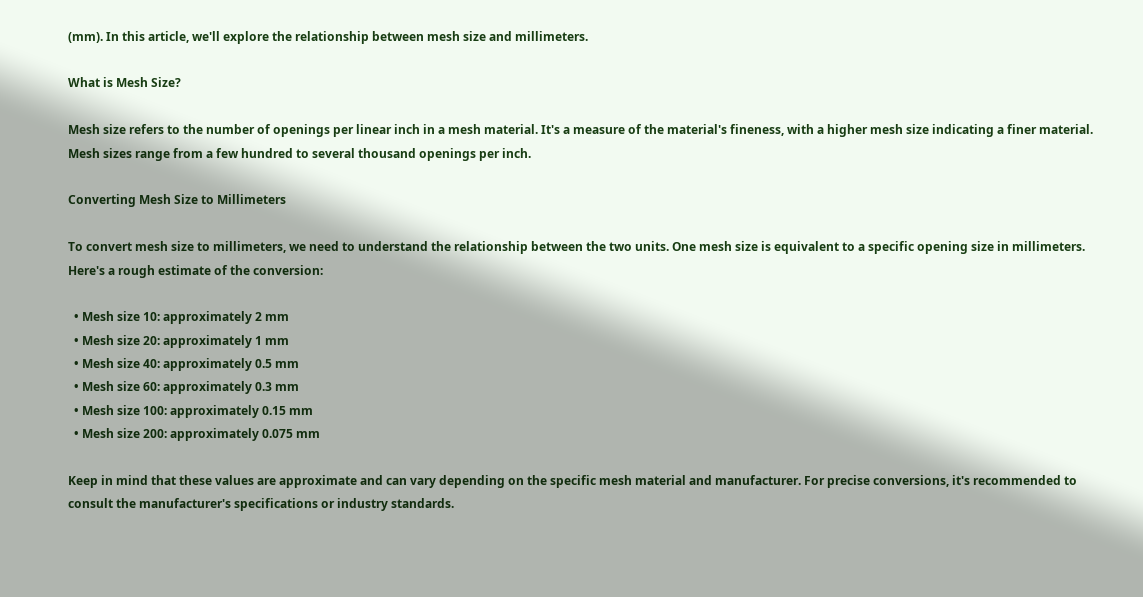(mm). In this article, we'll explore the relationship between mesh size and millimeters.

What is Mesh Size?

Mesh size refers to the number of openings per linear inch in a mesh material. It's a measure of the material's fineness, with a higher mesh size indicating a finer material. Mesh sizes range from a few hundred to several thousand openings per inch.

Converting Mesh Size to Millimeters

To convert mesh size to millimeters, we need to understand the relationship between the two units. One mesh size is equivalent to a specific opening size in millimeters. Here's a rough estimate of the conversion:

  • Mesh size 10: approximately 2 mm
  • Mesh size 20: approximately 1 mm
  • Mesh size 40: approximately 0.5 mm
  • Mesh size 60: approximately 0.3 mm
  • Mesh size 100: approximately 0.15 mm
  • Mesh size 200: approximately 0.075 mm

Keep in mind that these values are approximate and can vary depending on the specific mesh material and manufacturer. For precise conversions, it's recommended to consult the manufacturer's specifications or industry standards.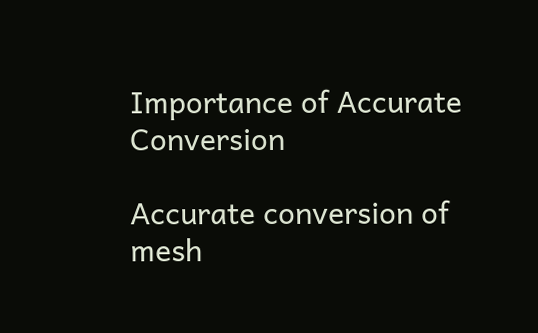Importance of Accurate Conversion

Accurate conversion of mesh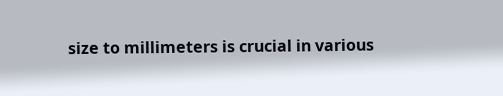size to millimeters is crucial in various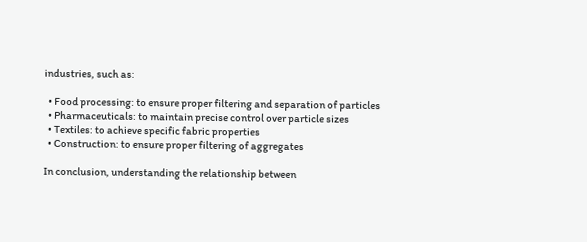industries, such as:

  • Food processing: to ensure proper filtering and separation of particles
  • Pharmaceuticals: to maintain precise control over particle sizes
  • Textiles: to achieve specific fabric properties
  • Construction: to ensure proper filtering of aggregates

In conclusion, understanding the relationship between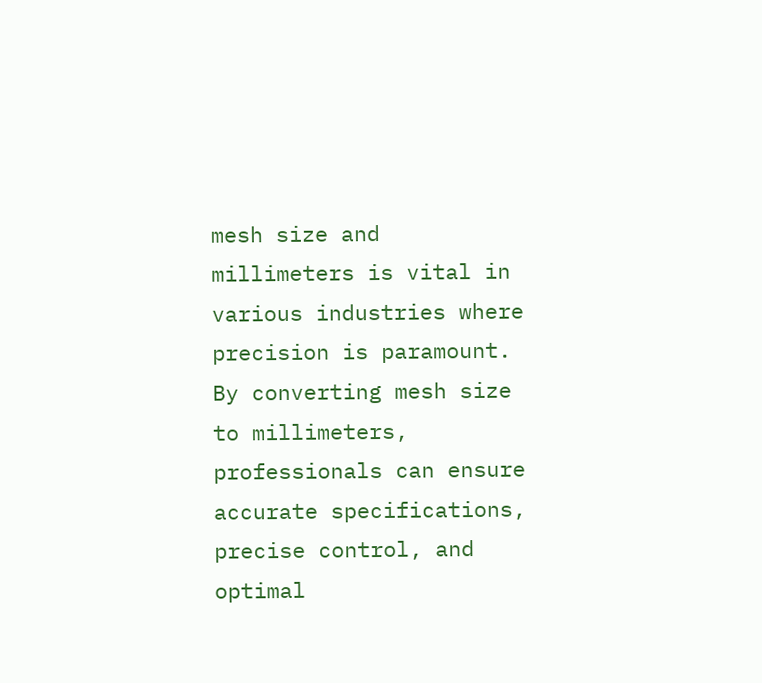mesh size and millimeters is vital in various industries where precision is paramount. By converting mesh size to millimeters, professionals can ensure accurate specifications, precise control, and optimal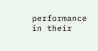performance in their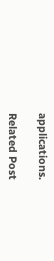applications.

Related Post